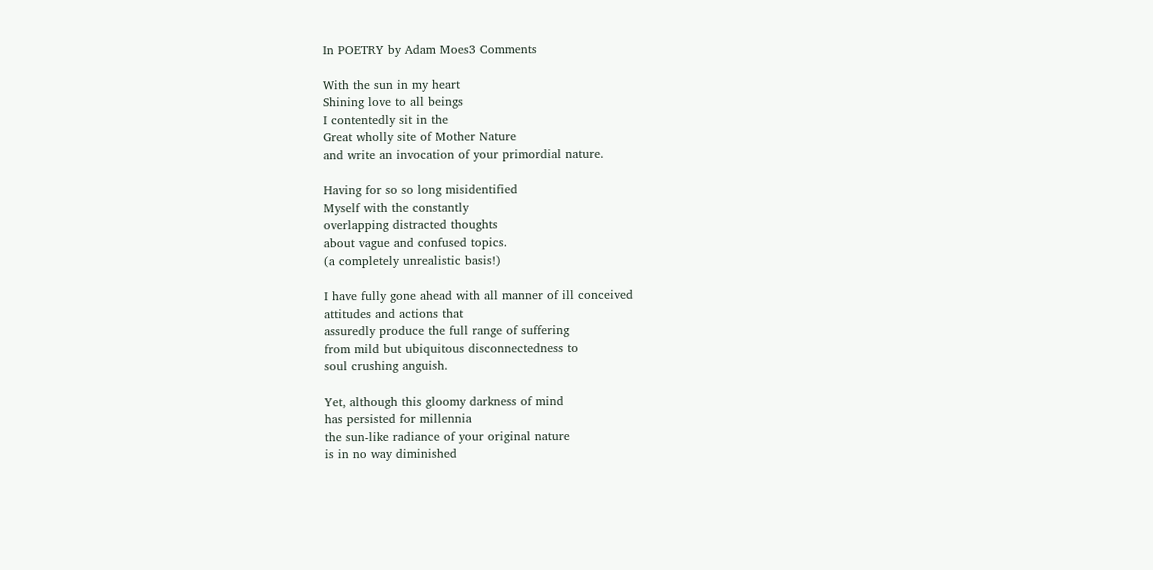In POETRY by Adam Moes3 Comments

With the sun in my heart
Shining love to all beings
I contentedly sit in the
Great wholly site of Mother Nature
and write an invocation of your primordial nature.

Having for so so long misidentified
Myself with the constantly
overlapping distracted thoughts
about vague and confused topics.
(a completely unrealistic basis!)

I have fully gone ahead with all manner of ill conceived
attitudes and actions that
assuredly produce the full range of suffering
from mild but ubiquitous disconnectedness to
soul crushing anguish.

Yet, although this gloomy darkness of mind
has persisted for millennia
the sun-like radiance of your original nature
is in no way diminished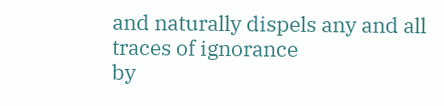and naturally dispels any and all traces of ignorance
by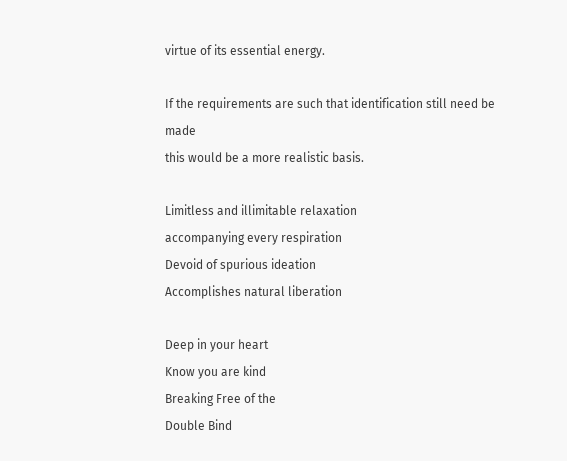virtue of its essential energy.

If the requirements are such that identification still need be made
this would be a more realistic basis.

Limitless and illimitable relaxation
accompanying every respiration
Devoid of spurious ideation
Accomplishes natural liberation

Deep in your heart
Know you are kind
Breaking Free of the
Double Bind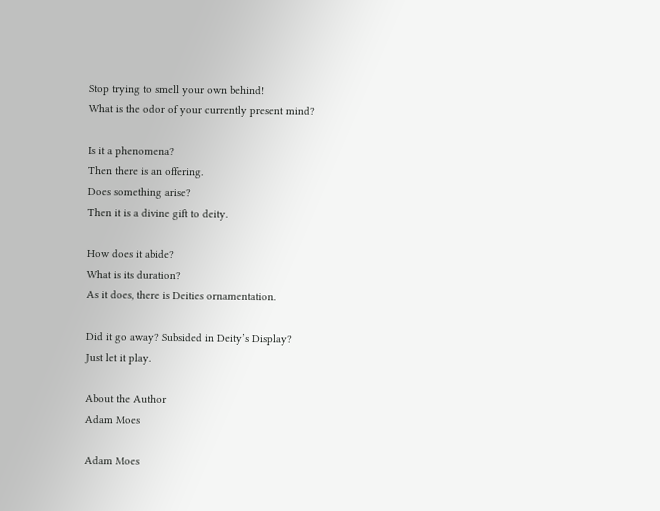Stop trying to smell your own behind!
What is the odor of your currently present mind?

Is it a phenomena?
Then there is an offering.
Does something arise?
Then it is a divine gift to deity.

How does it abide?
What is its duration?
As it does, there is Deities ornamentation.

Did it go away? Subsided in Deity’s Display?
Just let it play.

About the Author
Adam Moes

Adam Moes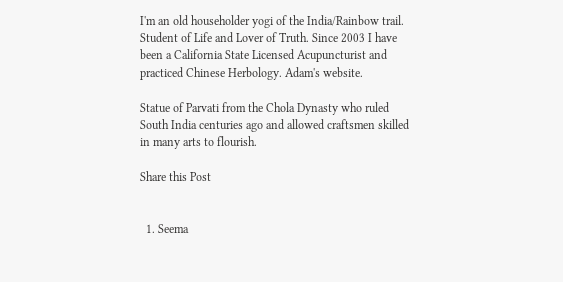I'm an old householder yogi of the India/Rainbow trail. Student of Life and Lover of Truth. Since 2003 I have been a California State Licensed Acupuncturist and practiced Chinese Herbology. Adam's website.

Statue of Parvati from the Chola Dynasty who ruled South India centuries ago and allowed craftsmen skilled in many arts to flourish.

Share this Post


  1. Seema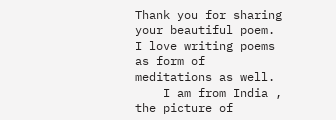Thank you for sharing your beautiful poem. I love writing poems as form of meditations as well.
    I am from India , the picture of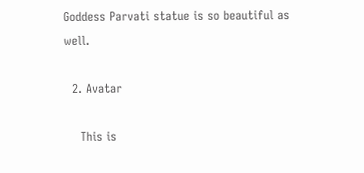Goddess Parvati statue is so beautiful as well.

  2. Avatar

    This is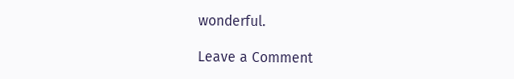wonderful.

Leave a Comment